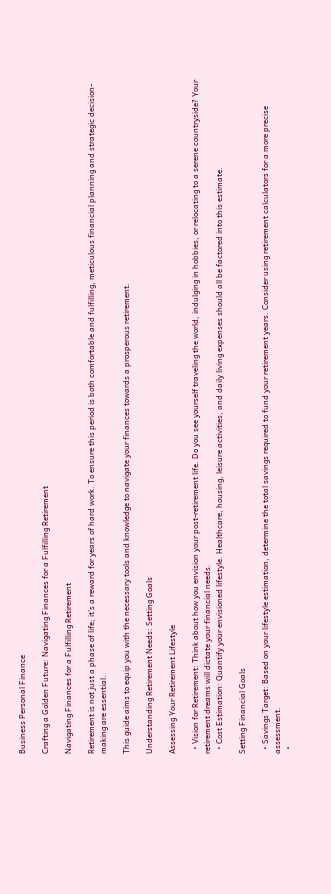Business Personal Finance

Crafting a Golden Future: Navigating Finances for a Fulfilling Retirement

Navigating Finances for a Fulfilling Retirement

Retirement is not just a phase of life; it’s a reward for years of hard work. To ensure this period is both comfortable and fulfilling, meticulous financial planning and strategic decision-making are essential.

This guide aims to equip you with the necessary tools and knowledge to navigate your finances towards a prosperous retirement.

Understanding Retirement Needs: Setting Goals

Assessing Your Retirement Lifestyle

  • Vision for Retirement: Think about how you envision your post-retirement life. Do you see yourself traveling the world, indulging in hobbies, or relocating to a serene countryside? Your retirement dreams will dictate your financial needs.
  • Cost Estimation: Quantify your envisioned lifestyle. Healthcare, housing, leisure activities, and daily living expenses should all be factored into this estimate.

Setting Financial Goals

  • Savings Target: Based on your lifestyle estimation, determine the total savings required to fund your retirement years. Consider using retirement calculators for a more precise assessment.
  •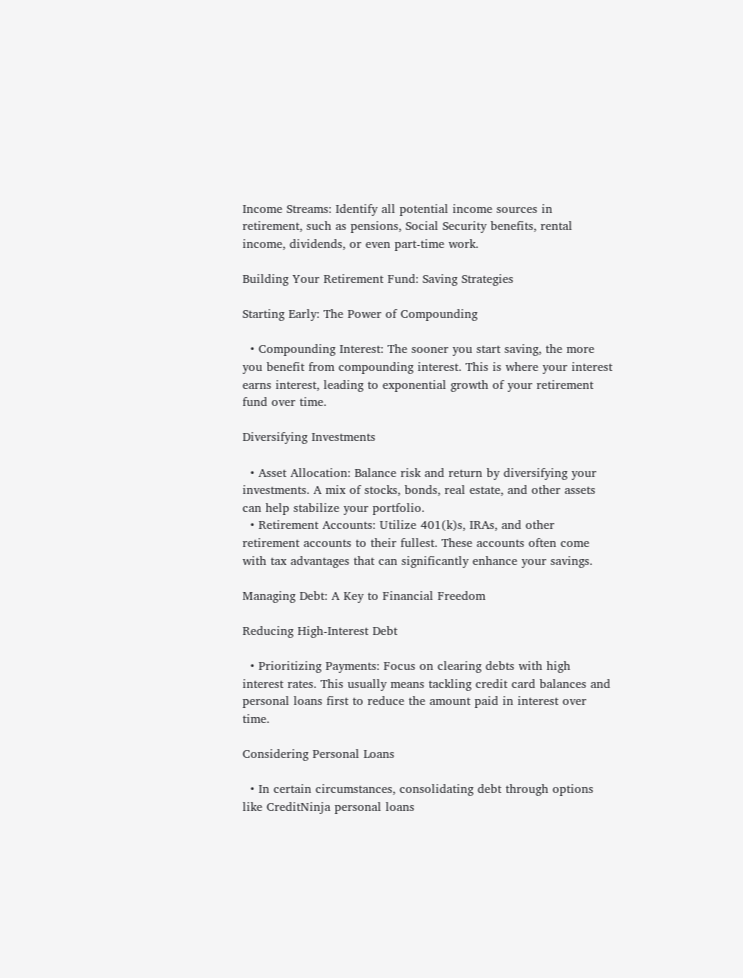Income Streams: Identify all potential income sources in retirement, such as pensions, Social Security benefits, rental income, dividends, or even part-time work.

Building Your Retirement Fund: Saving Strategies

Starting Early: The Power of Compounding

  • Compounding Interest: The sooner you start saving, the more you benefit from compounding interest. This is where your interest earns interest, leading to exponential growth of your retirement fund over time.

Diversifying Investments

  • Asset Allocation: Balance risk and return by diversifying your investments. A mix of stocks, bonds, real estate, and other assets can help stabilize your portfolio.
  • Retirement Accounts: Utilize 401(k)s, IRAs, and other retirement accounts to their fullest. These accounts often come with tax advantages that can significantly enhance your savings.

Managing Debt: A Key to Financial Freedom

Reducing High-Interest Debt

  • Prioritizing Payments: Focus on clearing debts with high interest rates. This usually means tackling credit card balances and personal loans first to reduce the amount paid in interest over time.

Considering Personal Loans

  • In certain circumstances, consolidating debt through options like CreditNinja personal loans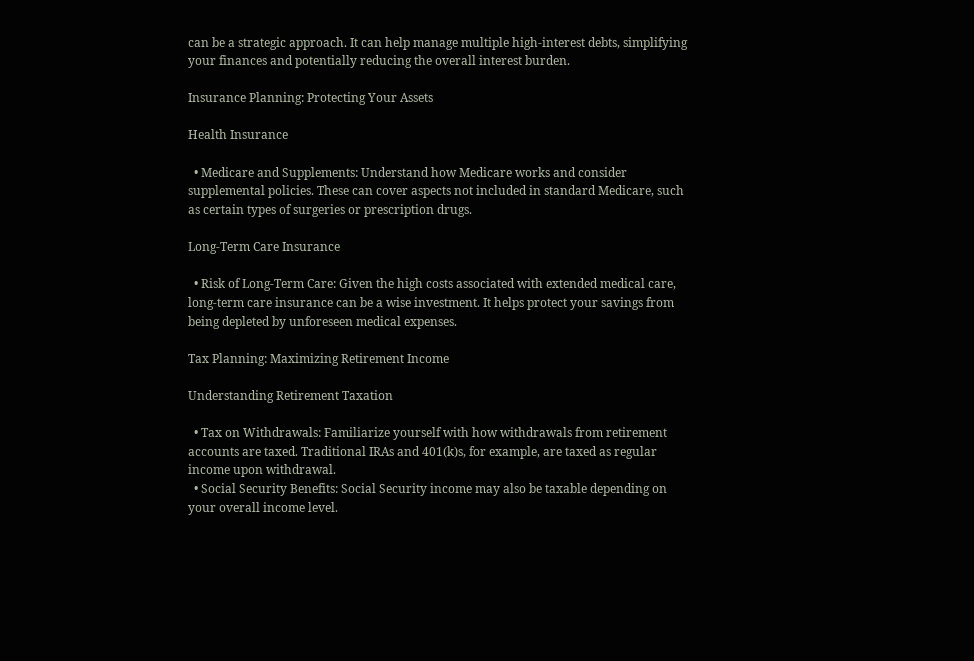can be a strategic approach. It can help manage multiple high-interest debts, simplifying your finances and potentially reducing the overall interest burden.

Insurance Planning: Protecting Your Assets

Health Insurance

  • Medicare and Supplements: Understand how Medicare works and consider supplemental policies. These can cover aspects not included in standard Medicare, such as certain types of surgeries or prescription drugs.

Long-Term Care Insurance

  • Risk of Long-Term Care: Given the high costs associated with extended medical care, long-term care insurance can be a wise investment. It helps protect your savings from being depleted by unforeseen medical expenses.

Tax Planning: Maximizing Retirement Income

Understanding Retirement Taxation

  • Tax on Withdrawals: Familiarize yourself with how withdrawals from retirement accounts are taxed. Traditional IRAs and 401(k)s, for example, are taxed as regular income upon withdrawal.
  • Social Security Benefits: Social Security income may also be taxable depending on your overall income level.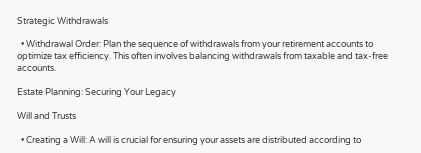Strategic Withdrawals

  • Withdrawal Order: Plan the sequence of withdrawals from your retirement accounts to optimize tax efficiency. This often involves balancing withdrawals from taxable and tax-free accounts.

Estate Planning: Securing Your Legacy

Will and Trusts

  • Creating a Will: A will is crucial for ensuring your assets are distributed according to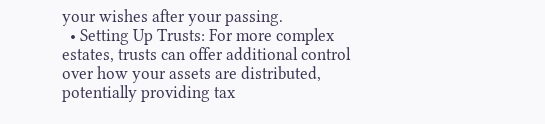your wishes after your passing.
  • Setting Up Trusts: For more complex estates, trusts can offer additional control over how your assets are distributed, potentially providing tax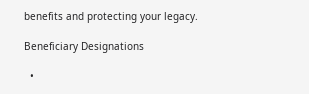benefits and protecting your legacy.

Beneficiary Designations

  •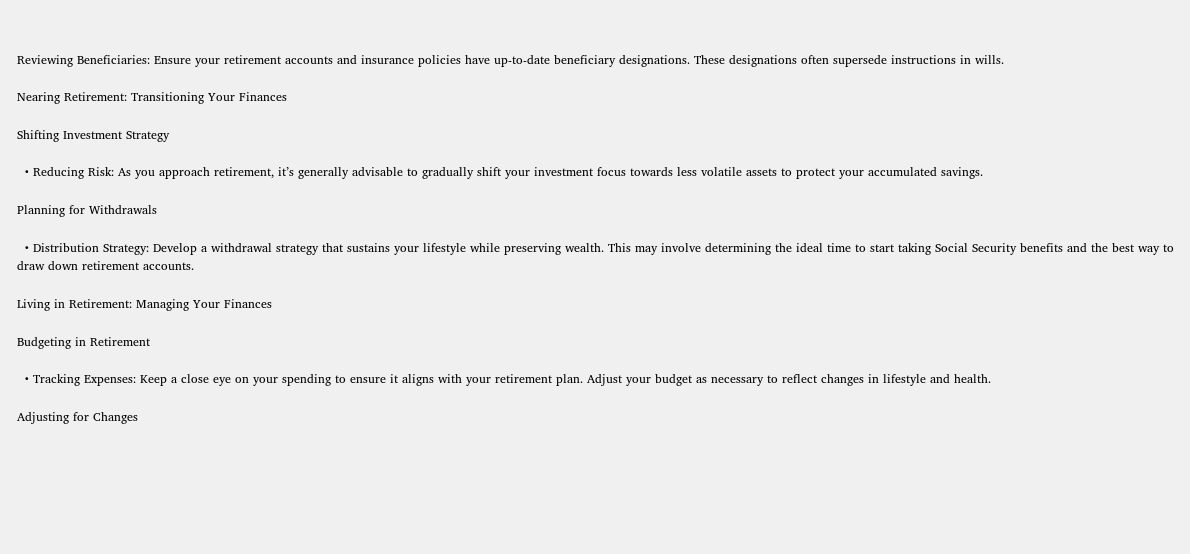Reviewing Beneficiaries: Ensure your retirement accounts and insurance policies have up-to-date beneficiary designations. These designations often supersede instructions in wills.

Nearing Retirement: Transitioning Your Finances

Shifting Investment Strategy

  • Reducing Risk: As you approach retirement, it’s generally advisable to gradually shift your investment focus towards less volatile assets to protect your accumulated savings.

Planning for Withdrawals

  • Distribution Strategy: Develop a withdrawal strategy that sustains your lifestyle while preserving wealth. This may involve determining the ideal time to start taking Social Security benefits and the best way to draw down retirement accounts.

Living in Retirement: Managing Your Finances

Budgeting in Retirement

  • Tracking Expenses: Keep a close eye on your spending to ensure it aligns with your retirement plan. Adjust your budget as necessary to reflect changes in lifestyle and health.

Adjusting for Changes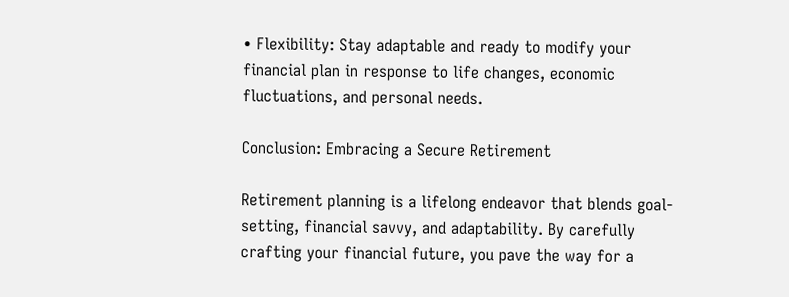• Flexibility: Stay adaptable and ready to modify your financial plan in response to life changes, economic fluctuations, and personal needs.

Conclusion: Embracing a Secure Retirement

Retirement planning is a lifelong endeavor that blends goal-setting, financial savvy, and adaptability. By carefully crafting your financial future, you pave the way for a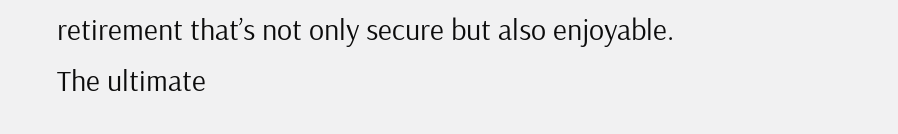retirement that’s not only secure but also enjoyable. The ultimate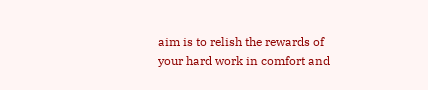aim is to relish the rewards of your hard work in comfort and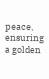peace, ensuring a golden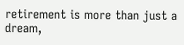retirement is more than just a dream,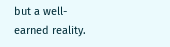but a well-earned reality.